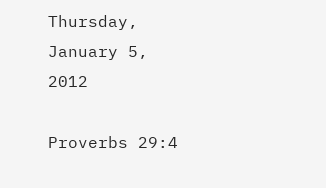Thursday, January 5, 2012

Proverbs 29:4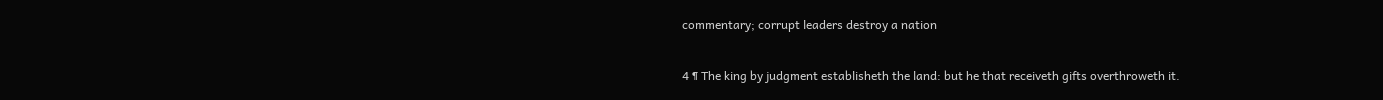commentary; corrupt leaders destroy a nation

4 ¶ The king by judgment establisheth the land: but he that receiveth gifts overthroweth it.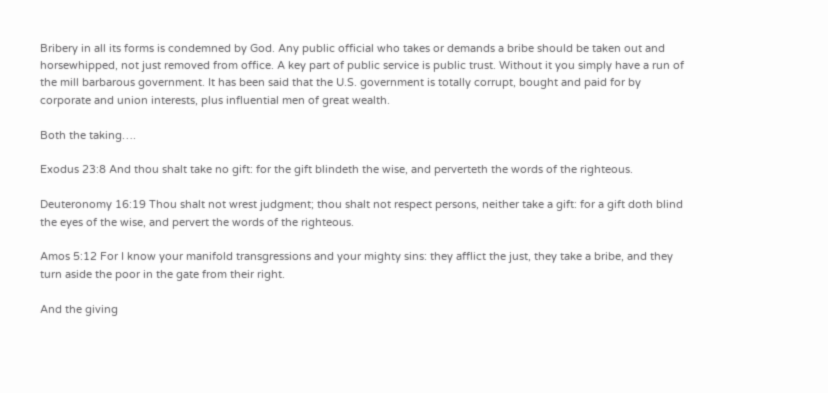Bribery in all its forms is condemned by God. Any public official who takes or demands a bribe should be taken out and horsewhipped, not just removed from office. A key part of public service is public trust. Without it you simply have a run of the mill barbarous government. It has been said that the U.S. government is totally corrupt, bought and paid for by corporate and union interests, plus influential men of great wealth.

Both the taking….

Exodus 23:8 And thou shalt take no gift: for the gift blindeth the wise, and perverteth the words of the righteous.

Deuteronomy 16:19 Thou shalt not wrest judgment; thou shalt not respect persons, neither take a gift: for a gift doth blind the eyes of the wise, and pervert the words of the righteous.

Amos 5:12 For I know your manifold transgressions and your mighty sins: they afflict the just, they take a bribe, and they turn aside the poor in the gate from their right.

And the giving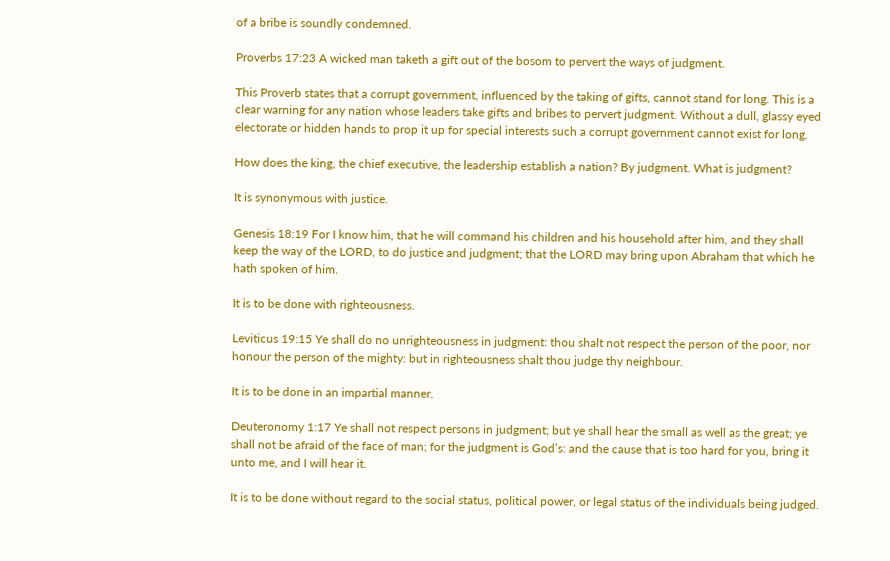of a bribe is soundly condemned.

Proverbs 17:23 A wicked man taketh a gift out of the bosom to pervert the ways of judgment.

This Proverb states that a corrupt government, influenced by the taking of gifts, cannot stand for long. This is a clear warning for any nation whose leaders take gifts and bribes to pervert judgment. Without a dull, glassy eyed electorate or hidden hands to prop it up for special interests such a corrupt government cannot exist for long.

How does the king, the chief executive, the leadership establish a nation? By judgment. What is judgment?

It is synonymous with justice.

Genesis 18:19 For I know him, that he will command his children and his household after him, and they shall keep the way of the LORD, to do justice and judgment; that the LORD may bring upon Abraham that which he hath spoken of him.

It is to be done with righteousness.

Leviticus 19:15 Ye shall do no unrighteousness in judgment: thou shalt not respect the person of the poor, nor honour the person of the mighty: but in righteousness shalt thou judge thy neighbour.

It is to be done in an impartial manner.

Deuteronomy 1:17 Ye shall not respect persons in judgment; but ye shall hear the small as well as the great; ye shall not be afraid of the face of man; for the judgment is God’s: and the cause that is too hard for you, bring it unto me, and I will hear it.

It is to be done without regard to the social status, political power, or legal status of the individuals being judged.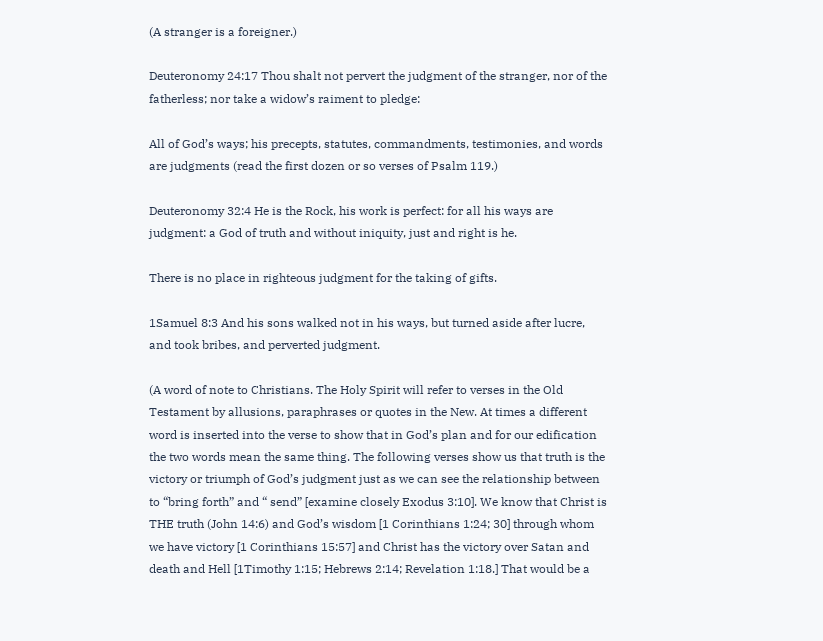(A stranger is a foreigner.)

Deuteronomy 24:17 Thou shalt not pervert the judgment of the stranger, nor of the fatherless; nor take a widow’s raiment to pledge:

All of God’s ways; his precepts, statutes, commandments, testimonies, and words are judgments (read the first dozen or so verses of Psalm 119.)

Deuteronomy 32:4 He is the Rock, his work is perfect: for all his ways are judgment: a God of truth and without iniquity, just and right is he.

There is no place in righteous judgment for the taking of gifts.

1Samuel 8:3 And his sons walked not in his ways, but turned aside after lucre, and took bribes, and perverted judgment.

(A word of note to Christians. The Holy Spirit will refer to verses in the Old Testament by allusions, paraphrases or quotes in the New. At times a different word is inserted into the verse to show that in God’s plan and for our edification the two words mean the same thing. The following verses show us that truth is the victory or triumph of God’s judgment just as we can see the relationship between to “bring forth” and “ send” [examine closely Exodus 3:10]. We know that Christ is THE truth (John 14:6) and God’s wisdom [1 Corinthians 1:24; 30] through whom we have victory [1 Corinthians 15:57] and Christ has the victory over Satan and death and Hell [1Timothy 1:15; Hebrews 2:14; Revelation 1:18.] That would be a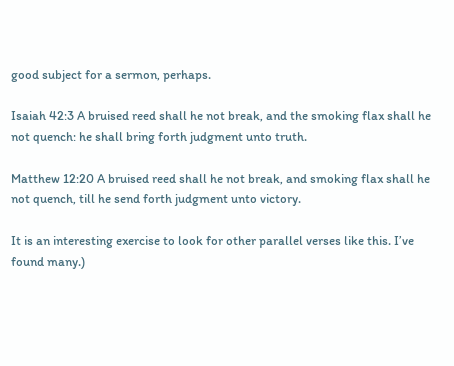good subject for a sermon, perhaps.

Isaiah 42:3 A bruised reed shall he not break, and the smoking flax shall he not quench: he shall bring forth judgment unto truth.

Matthew 12:20 A bruised reed shall he not break, and smoking flax shall he not quench, till he send forth judgment unto victory.

It is an interesting exercise to look for other parallel verses like this. I’ve found many.)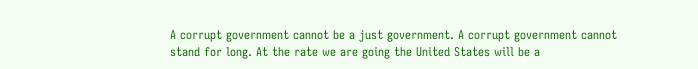A corrupt government cannot be a just government. A corrupt government cannot stand for long. At the rate we are going the United States will be a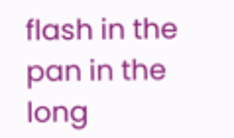flash in the pan in the long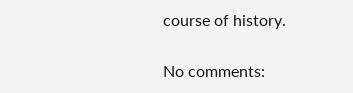course of history.

No comments: